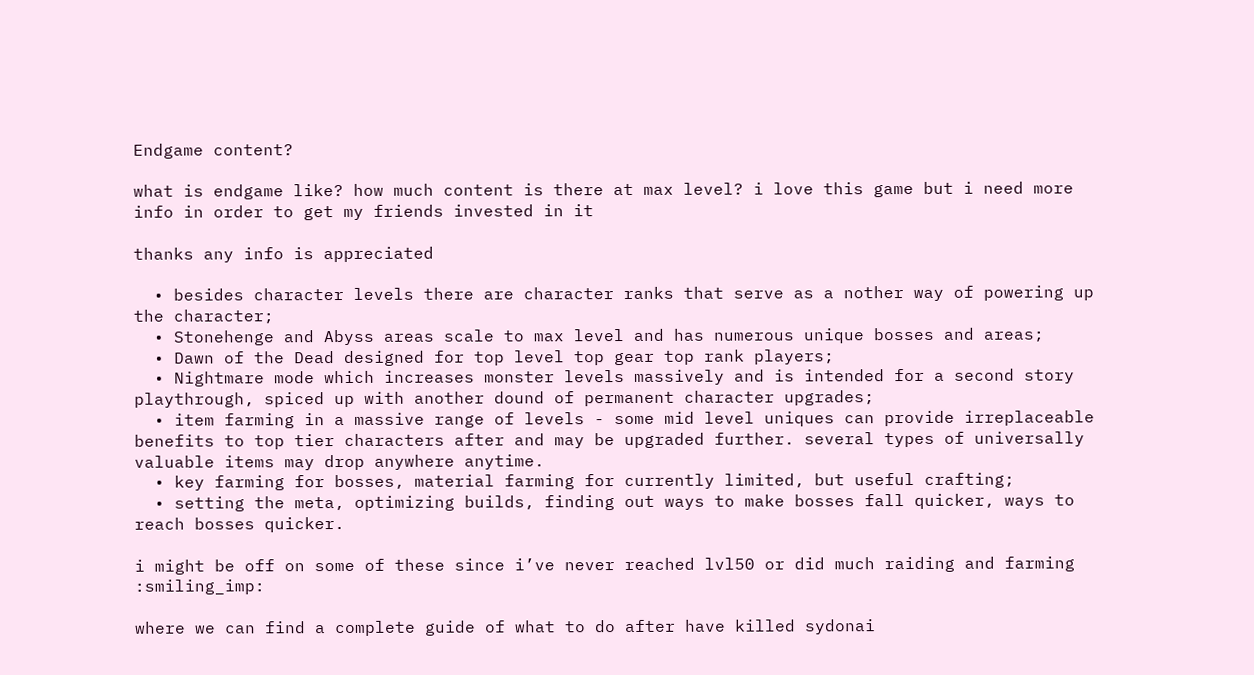Endgame content?

what is endgame like? how much content is there at max level? i love this game but i need more info in order to get my friends invested in it

thanks any info is appreciated

  • besides character levels there are character ranks that serve as a nother way of powering up the character;
  • Stonehenge and Abyss areas scale to max level and has numerous unique bosses and areas;
  • Dawn of the Dead designed for top level top gear top rank players;
  • Nightmare mode which increases monster levels massively and is intended for a second story playthrough, spiced up with another dound of permanent character upgrades;
  • item farming in a massive range of levels - some mid level uniques can provide irreplaceable benefits to top tier characters after and may be upgraded further. several types of universally valuable items may drop anywhere anytime.
  • key farming for bosses, material farming for currently limited, but useful crafting;
  • setting the meta, optimizing builds, finding out ways to make bosses fall quicker, ways to reach bosses quicker.

i might be off on some of these since i’ve never reached lvl50 or did much raiding and farming :smiling_imp:

where we can find a complete guide of what to do after have killed sydonai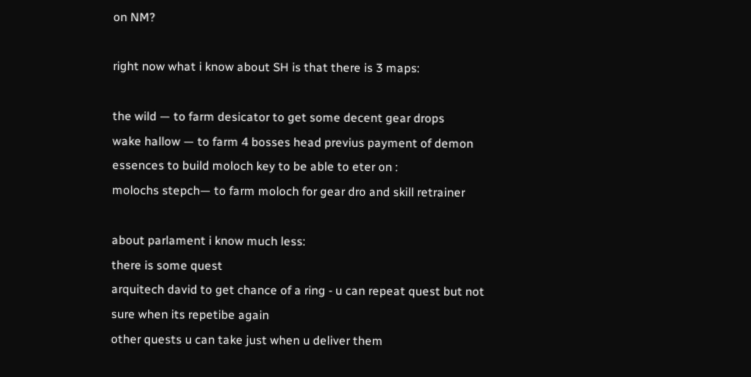on NM?

right now what i know about SH is that there is 3 maps:

the wild — to farm desicator to get some decent gear drops
wake hallow — to farm 4 bosses head previus payment of demon essences to build moloch key to be able to eter on :
molochs stepch— to farm moloch for gear dro and skill retrainer

about parlament i know much less:
there is some quest
arquitech david to get chance of a ring - u can repeat quest but not sure when its repetibe again
other quests u can take just when u deliver them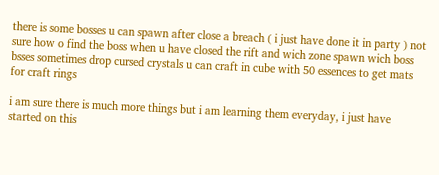there is some bosses u can spawn after close a breach ( i just have done it in party ) not sure how o find the boss when u have closed the rift and wich zone spawn wich boss
bsses sometimes drop cursed crystals u can craft in cube with 50 essences to get mats for craft rings

i am sure there is much more things but i am learning them everyday, i just have started on this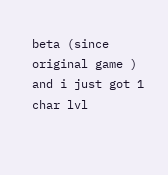beta (since original game ) and i just got 1 char lvl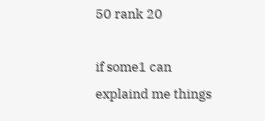50 rank 20

if some1 can explaind me things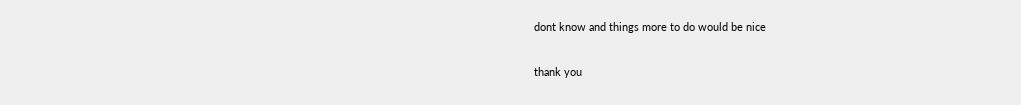dont know and things more to do would be nice

thank you